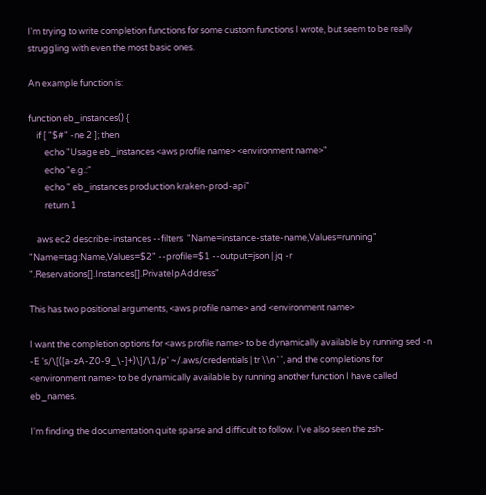I'm trying to write completion functions for some custom functions I wrote, but seem to be really struggling with even the most basic ones.

An example function is:

function eb_instances() {
    if [ "$#" -ne 2 ]; then
        echo "Usage eb_instances <aws profile name> <environment name>"
        echo "e.g.:"
        echo " eb_instances production kraken-prod-api"
        return 1

    aws ec2 describe-instances --filters  "Name=instance-state-name,Values=running"   "Name=tag:Name,Values=$2" --profile=$1 --output=json | jq -r ".Reservations[].Instances[].PrivateIpAddress"

This has two positional arguments, <aws profile name> and <environment name>

I want the completion options for <aws profile name> to be dynamically available by running sed -n -E 's/\[([a-zA-Z0-9_\-]+)\]/\1/p' ~/.aws/credentials | tr \\n ' ', and the completions for <environment name> to be dynamically available by running another function I have called eb_names.

I'm finding the documentation quite sparse and difficult to follow. I've also seen the zsh-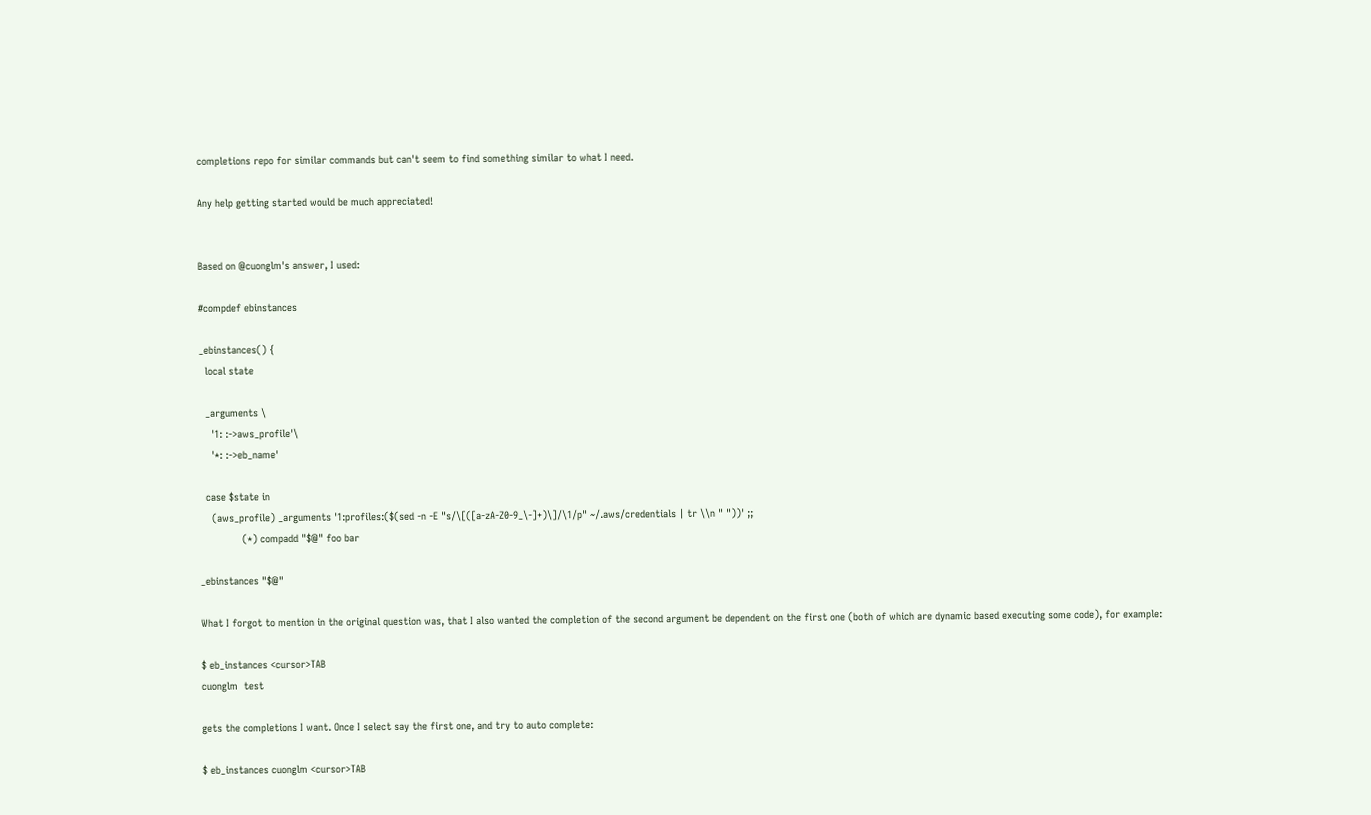completions repo for similar commands but can't seem to find something similar to what I need.

Any help getting started would be much appreciated!


Based on @cuonglm's answer, I used:

#compdef ebinstances

_ebinstances() {
  local state

  _arguments \
    '1: :->aws_profile'\
    '*: :->eb_name'

  case $state in
    (aws_profile) _arguments '1:profiles:($(sed -n -E "s/\[([a-zA-Z0-9_\-]+)\]/\1/p" ~/.aws/credentials | tr \\n " "))' ;;
              (*) compadd "$@" foo bar

_ebinstances "$@"

What I forgot to mention in the original question was, that I also wanted the completion of the second argument be dependent on the first one (both of which are dynamic based executing some code), for example:

$ eb_instances <cursor>TAB
cuonglm  test

gets the completions I want. Once I select say the first one, and try to auto complete:

$ eb_instances cuonglm <cursor>TAB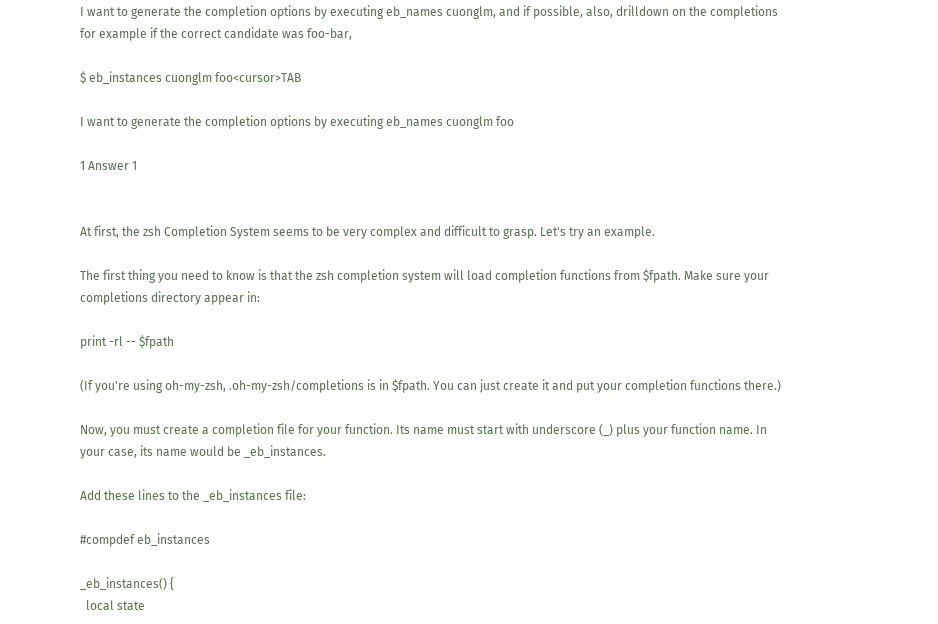I want to generate the completion options by executing eb_names cuonglm, and if possible, also, drilldown on the completions for example if the correct candidate was foo-bar,

$ eb_instances cuonglm foo<cursor>TAB

I want to generate the completion options by executing eb_names cuonglm foo

1 Answer 1


At first, the zsh Completion System seems to be very complex and difficult to grasp. Let's try an example.

The first thing you need to know is that the zsh completion system will load completion functions from $fpath. Make sure your completions directory appear in:

print -rl -- $fpath

(If you're using oh-my-zsh, .oh-my-zsh/completions is in $fpath. You can just create it and put your completion functions there.)

Now, you must create a completion file for your function. Its name must start with underscore (_) plus your function name. In your case, its name would be _eb_instances.

Add these lines to the _eb_instances file:

#compdef eb_instances

_eb_instances() {
  local state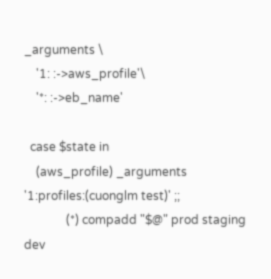_arguments \
    '1: :->aws_profile'\
    '*: :->eb_name'

  case $state in
    (aws_profile) _arguments '1:profiles:(cuonglm test)' ;;
              (*) compadd "$@" prod staging dev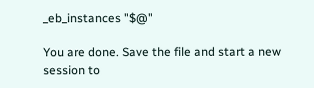_eb_instances "$@"

You are done. Save the file and start a new session to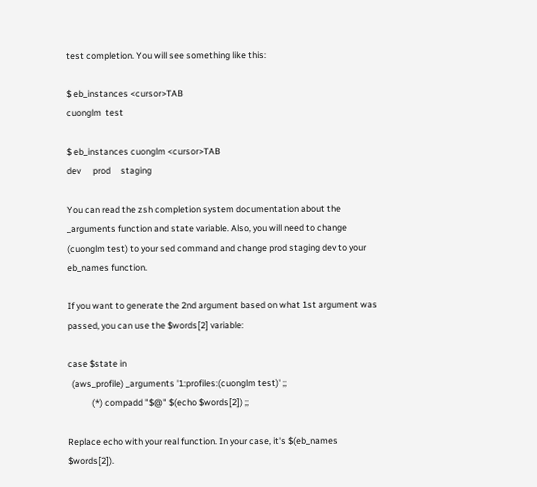test completion. You will see something like this:

$ eb_instances <cursor>TAB
cuonglm  test

$ eb_instances cuonglm <cursor>TAB
dev      prod     staging

You can read the zsh completion system documentation about the _arguments function and state variable. Also, you will need to change (cuonglm test) to your sed command and change prod staging dev to your eb_names function.

If you want to generate the 2nd argument based on what 1st argument was passed, you can use the $words[2] variable:

case $state in
  (aws_profile) _arguments '1:profiles:(cuonglm test)' ;;
            (*) compadd "$@" $(echo $words[2]) ;;

Replace echo with your real function. In your case, it's $(eb_names $words[2]).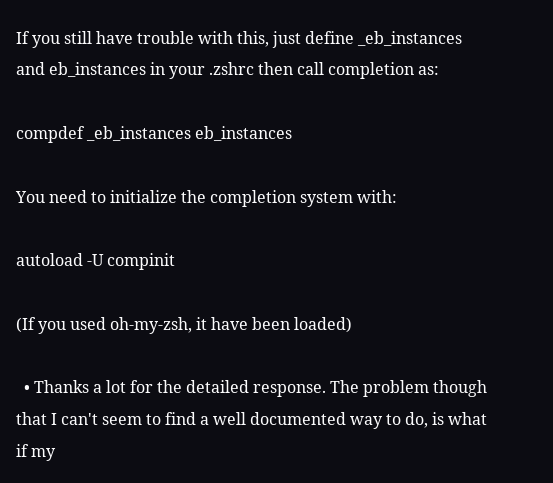If you still have trouble with this, just define _eb_instances and eb_instances in your .zshrc then call completion as:

compdef _eb_instances eb_instances

You need to initialize the completion system with:

autoload -U compinit

(If you used oh-my-zsh, it have been loaded)

  • Thanks a lot for the detailed response. The problem though that I can't seem to find a well documented way to do, is what if my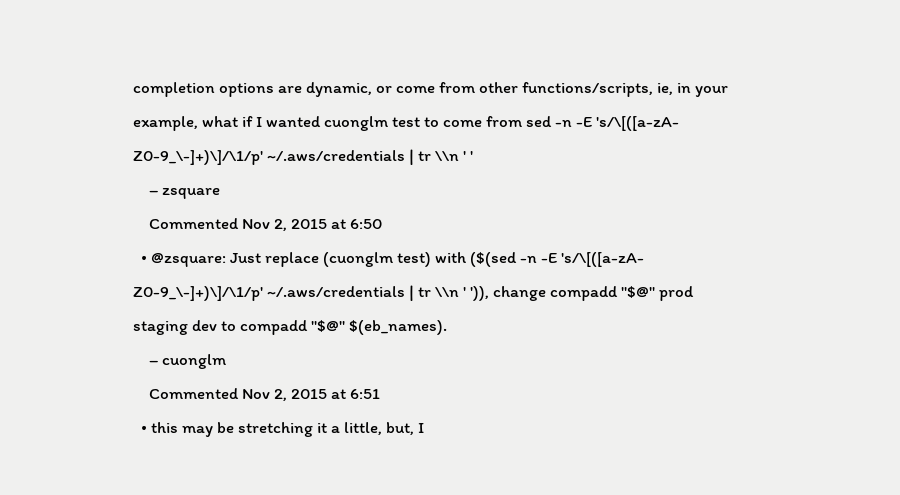completion options are dynamic, or come from other functions/scripts, ie, in your example, what if I wanted cuonglm test to come from sed -n -E 's/\[([a-zA-Z0-9_\-]+)\]/\1/p' ~/.aws/credentials | tr \\n ' '
    – zsquare
    Commented Nov 2, 2015 at 6:50
  • @zsquare: Just replace (cuonglm test) with ($(sed -n -E 's/\[([a-zA-Z0-9_\-]+)\]/\1/p' ~/.aws/credentials | tr \\n ' ')), change compadd "$@" prod staging dev to compadd "$@" $(eb_names).
    – cuonglm
    Commented Nov 2, 2015 at 6:51
  • this may be stretching it a little, but, I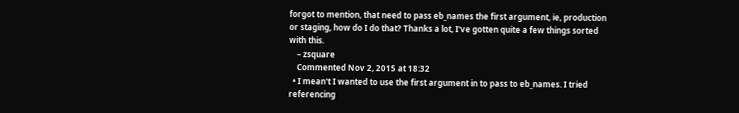forgot to mention, that need to pass eb_names the first argument, ie, production or staging, how do I do that? Thanks a lot, I've gotten quite a few things sorted with this.
    – zsquare
    Commented Nov 2, 2015 at 18:32
  • I mean't I wanted to use the first argument in to pass to eb_names. I tried referencing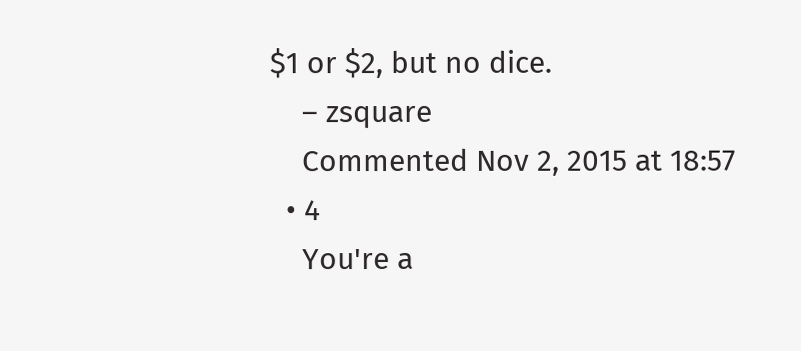$1 or $2, but no dice.
    – zsquare
    Commented Nov 2, 2015 at 18:57
  • 4
    You're a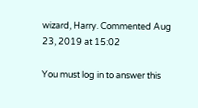wizard, Harry. Commented Aug 23, 2019 at 15:02

You must log in to answer this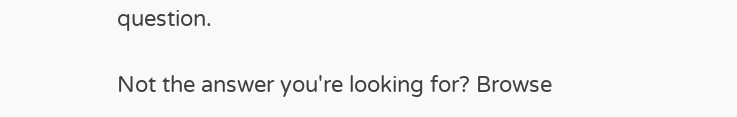question.

Not the answer you're looking for? Browse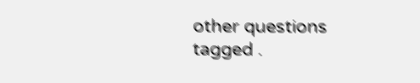other questions tagged .